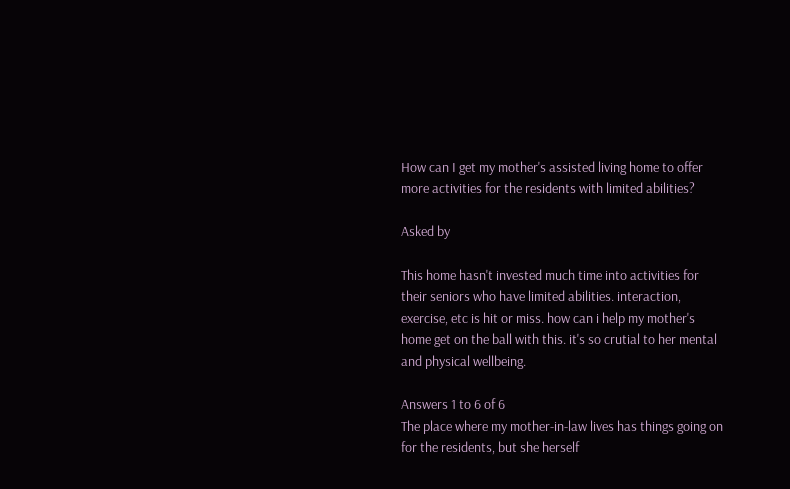How can I get my mother's assisted living home to offer more activities for the residents with limited abilities?

Asked by

This home hasn't invested much time into activities for their seniors who have limited abilities. interaction, exercise, etc is hit or miss. how can i help my mother's home get on the ball with this. it's so crutial to her mental and physical wellbeing.

Answers 1 to 6 of 6
The place where my mother-in-law lives has things going on for the residents, but she herself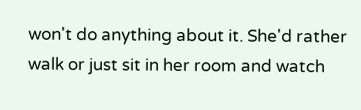won't do anything about it. She'd rather walk or just sit in her room and watch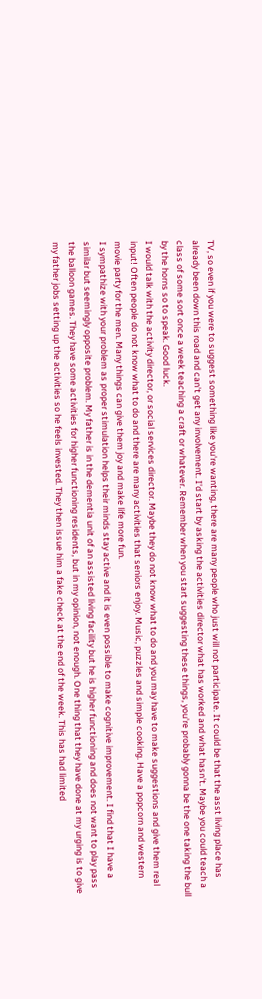TV, so even if you were to suggest something like you're wanting, there are many people who just will not participate. It could be that the asst living place has already been down this road and can't get any involvement. I'd start by asking the activities director what has worked and what hasn't. Maybe you could teach a class of some sort once a week teaching a craft or whatever. Remember when you start suggesting these things, you're probably gonna be the one taking the bull by the horns so to speak. Good luck.
I would talk with the activity director, or social services director. Maybe they do not know what to do and you may have to make suggestions and give them real input! Often people do not know what to do and there are many activities that seniors enjoy. Music, puzzles and simple cooking. Have a popcorn and western movie party for the men. Many things can give them joy and make life more fun.
I sympathize with your problem as proper stimulation helps their minds stay active and it is even possible to make cognitive improvement. I find that I have a similar but seemingly opposite problem. My father is in the dementia unit of an assisted living facility but he is higher functioning and does not want to play pass the balloon games. They have some activities for higher functioning residents, but in my opinion, not enough. One thing that they have done at my urging is to give my father jobs setting up the activities so he feels invested. They then issue him a fake check at the end of the week. This has had limited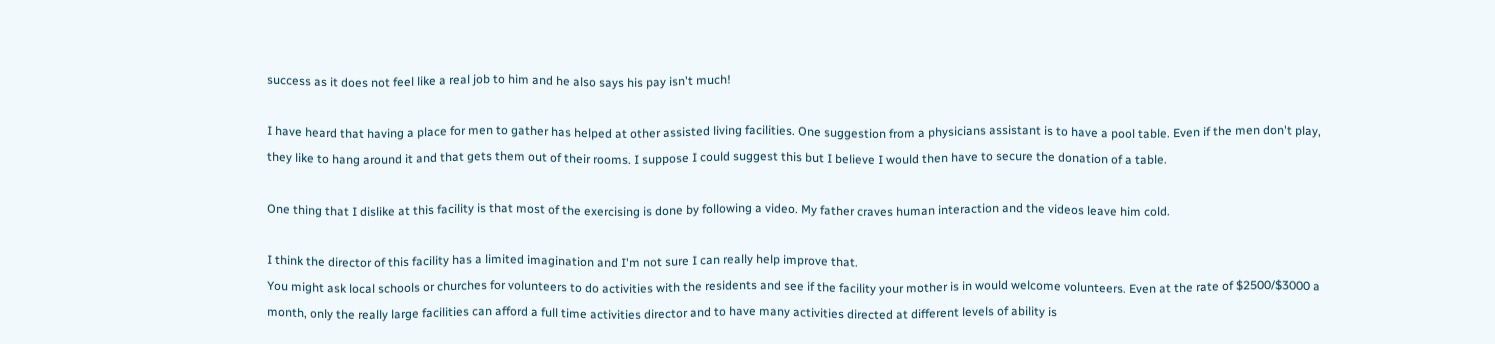success as it does not feel like a real job to him and he also says his pay isn't much!

I have heard that having a place for men to gather has helped at other assisted living facilities. One suggestion from a physicians assistant is to have a pool table. Even if the men don't play, they like to hang around it and that gets them out of their rooms. I suppose I could suggest this but I believe I would then have to secure the donation of a table.

One thing that I dislike at this facility is that most of the exercising is done by following a video. My father craves human interaction and the videos leave him cold.

I think the director of this facility has a limited imagination and I'm not sure I can really help improve that.
You might ask local schools or churches for volunteers to do activities with the residents and see if the facility your mother is in would welcome volunteers. Even at the rate of $2500/$3000 a month, only the really large facilities can afford a full time activities director and to have many activities directed at different levels of ability is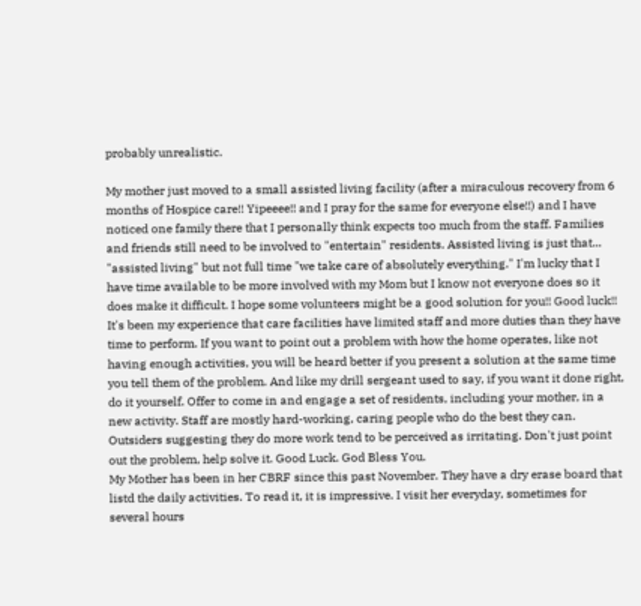probably unrealistic.

My mother just moved to a small assisted living facility (after a miraculous recovery from 6 months of Hospice care!! Yipeeee!! and I pray for the same for everyone else!!) and I have noticed one family there that I personally think expects too much from the staff. Families and friends still need to be involved to "entertain" residents. Assisted living is just that... "assisted living" but not full time "we take care of absolutely everything." I'm lucky that I have time available to be more involved with my Mom but I know not everyone does so it does make it difficult. I hope some volunteers might be a good solution for you!! Good luck!!
It's been my experience that care facilities have limited staff and more duties than they have time to perform. If you want to point out a problem with how the home operates, like not having enough activities, you will be heard better if you present a solution at the same time you tell them of the problem. And like my drill sergeant used to say, if you want it done right, do it yourself. Offer to come in and engage a set of residents, including your mother, in a new activity. Staff are mostly hard-working, caring people who do the best they can. Outsiders suggesting they do more work tend to be perceived as irritating. Don't just point out the problem, help solve it. Good Luck. God Bless You.
My Mother has been in her CBRF since this past November. They have a dry erase board that listd the daily activities. To read it, it is impressive. I visit her everyday, sometimes for several hours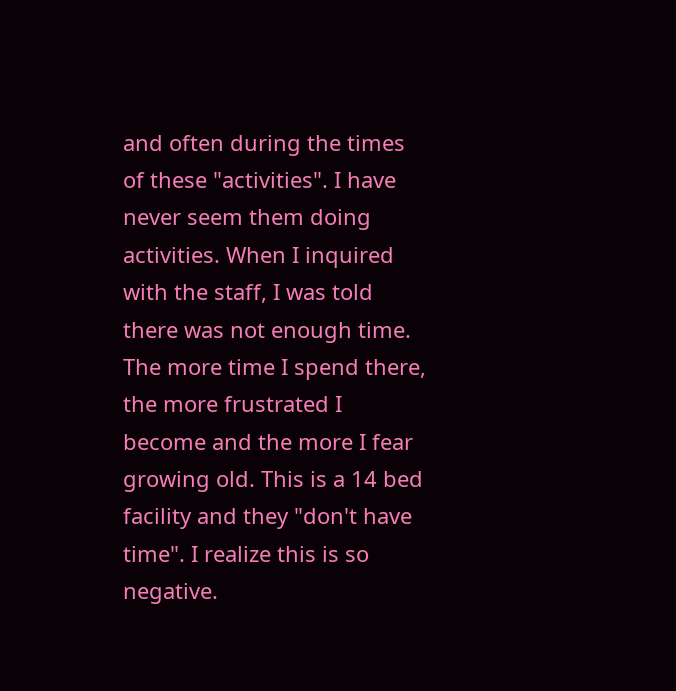and often during the times of these "activities". I have never seem them doing activities. When I inquired with the staff, I was told there was not enough time. The more time I spend there, the more frustrated I become and the more I fear growing old. This is a 14 bed facility and they "don't have time". I realize this is so negative.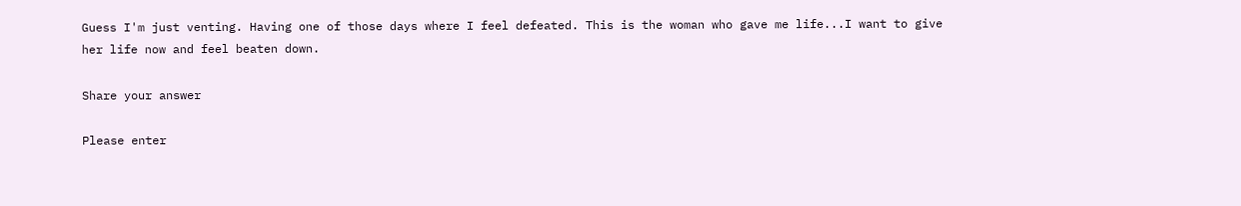Guess I'm just venting. Having one of those days where I feel defeated. This is the woman who gave me life...I want to give her life now and feel beaten down.

Share your answer

Please enter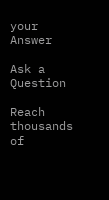your Answer

Ask a Question

Reach thousands of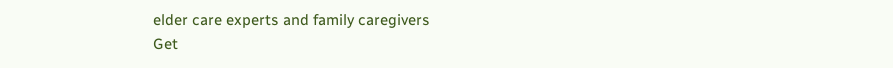elder care experts and family caregivers
Get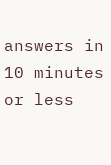answers in 10 minutes or less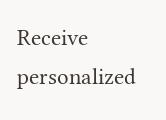Receive personalized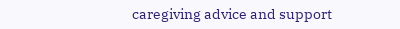caregiving advice and support